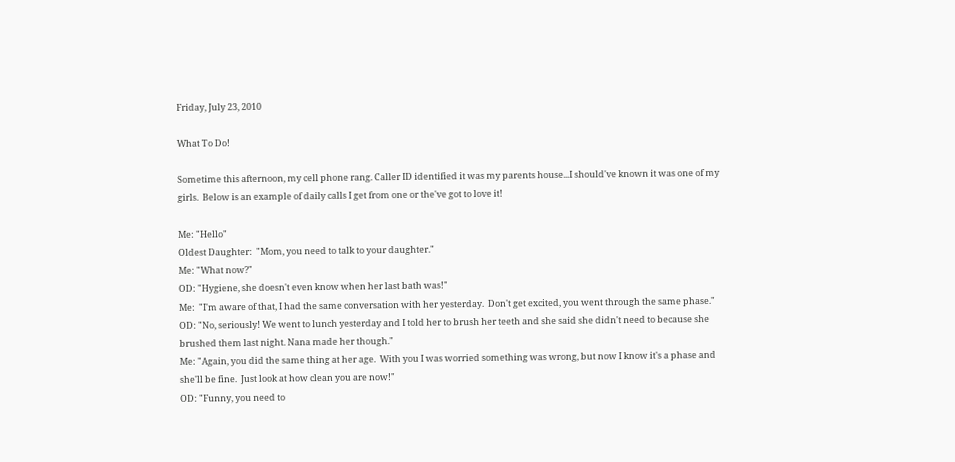Friday, July 23, 2010

What To Do!

Sometime this afternoon, my cell phone rang. Caller ID identified it was my parents house...I should've known it was one of my girls.  Below is an example of daily calls I get from one or the've got to love it!

Me: "Hello"
Oldest Daughter:  "Mom, you need to talk to your daughter."
Me: "What now?"
OD: "Hygiene, she doesn't even know when her last bath was!"
Me:  "I'm aware of that, I had the same conversation with her yesterday.  Don't get excited, you went through the same phase."
OD: "No, seriously! We went to lunch yesterday and I told her to brush her teeth and she said she didn't need to because she brushed them last night. Nana made her though."
Me: "Again, you did the same thing at her age.  With you I was worried something was wrong, but now I know it's a phase and she'll be fine.  Just look at how clean you are now!"
OD: "Funny, you need to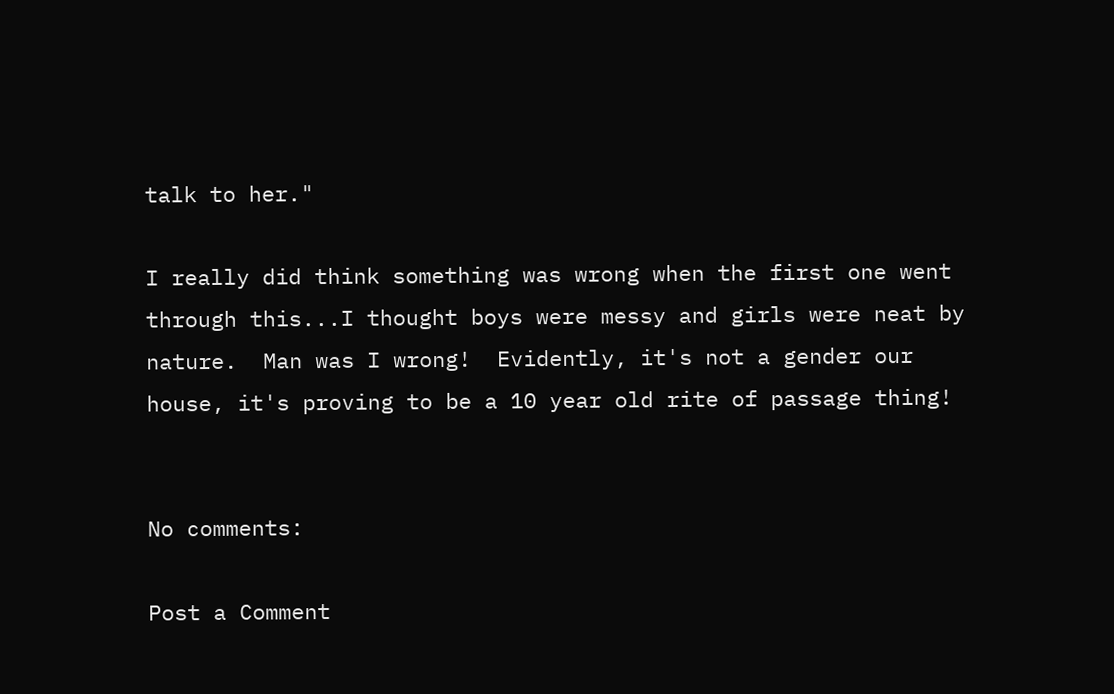talk to her."

I really did think something was wrong when the first one went through this...I thought boys were messy and girls were neat by nature.  Man was I wrong!  Evidently, it's not a gender our house, it's proving to be a 10 year old rite of passage thing!


No comments:

Post a Comment